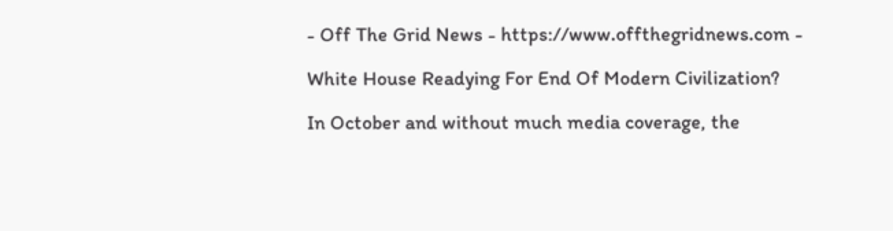- Off The Grid News - https://www.offthegridnews.com -

White House Readying For End Of Modern Civilization?

In October and without much media coverage, the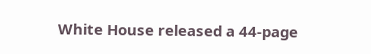White House released a 44-page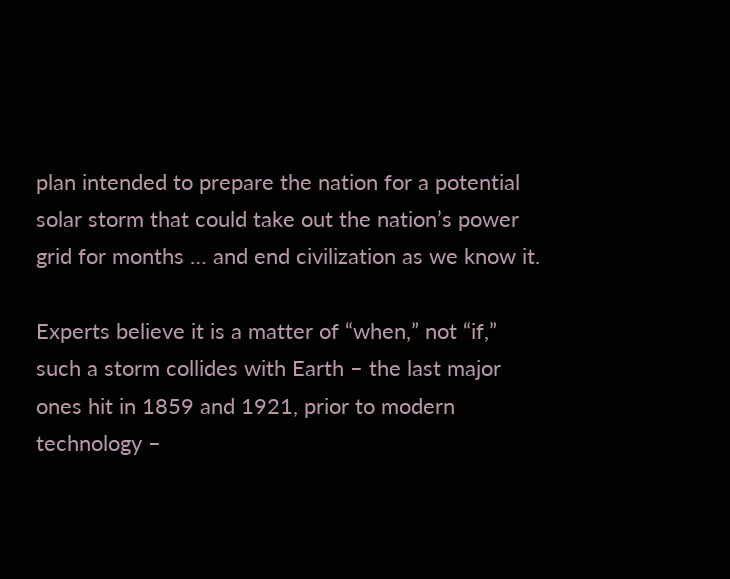plan intended to prepare the nation for a potential solar storm that could take out the nation’s power grid for months … and end civilization as we know it.

Experts believe it is a matter of “when,” not “if,” such a storm collides with Earth – the last major ones hit in 1859 and 1921, prior to modern technology –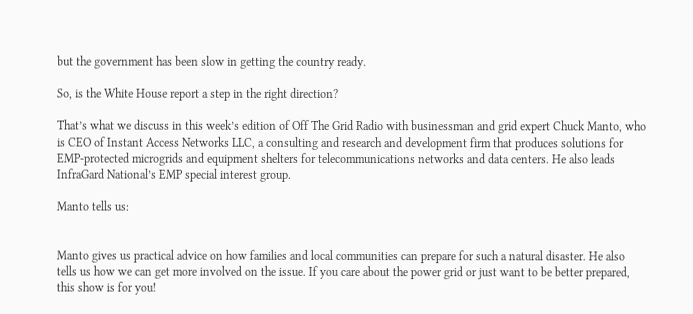but the government has been slow in getting the country ready.

So, is the White House report a step in the right direction?

That’s what we discuss in this week’s edition of Off The Grid Radio with businessman and grid expert Chuck Manto, who is CEO of Instant Access Networks LLC, a consulting and research and development firm that produces solutions for EMP-protected microgrids and equipment shelters for telecommunications networks and data centers. He also leads InfraGard National’s EMP special interest group.

Manto tells us:


Manto gives us practical advice on how families and local communities can prepare for such a natural disaster. He also tells us how we can get more involved on the issue. If you care about the power grid or just want to be better prepared, this show is for you!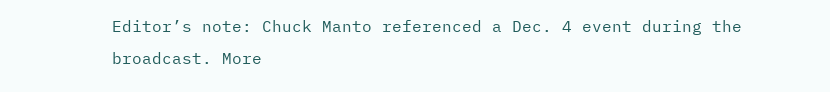Editor’s note: Chuck Manto referenced a Dec. 4 event during the broadcast. More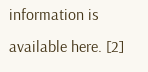information is available here. [2]